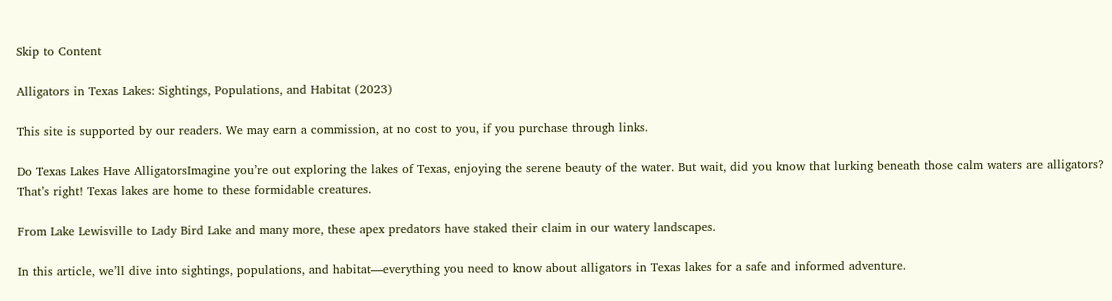Skip to Content

Alligators in Texas Lakes: Sightings, Populations, and Habitat (2023)

This site is supported by our readers. We may earn a commission, at no cost to you, if you purchase through links.

Do Texas Lakes Have AlligatorsImagine you’re out exploring the lakes of Texas, enjoying the serene beauty of the water. But wait, did you know that lurking beneath those calm waters are alligators? That’s right! Texas lakes are home to these formidable creatures.

From Lake Lewisville to Lady Bird Lake and many more, these apex predators have staked their claim in our watery landscapes.

In this article, we’ll dive into sightings, populations, and habitat—everything you need to know about alligators in Texas lakes for a safe and informed adventure.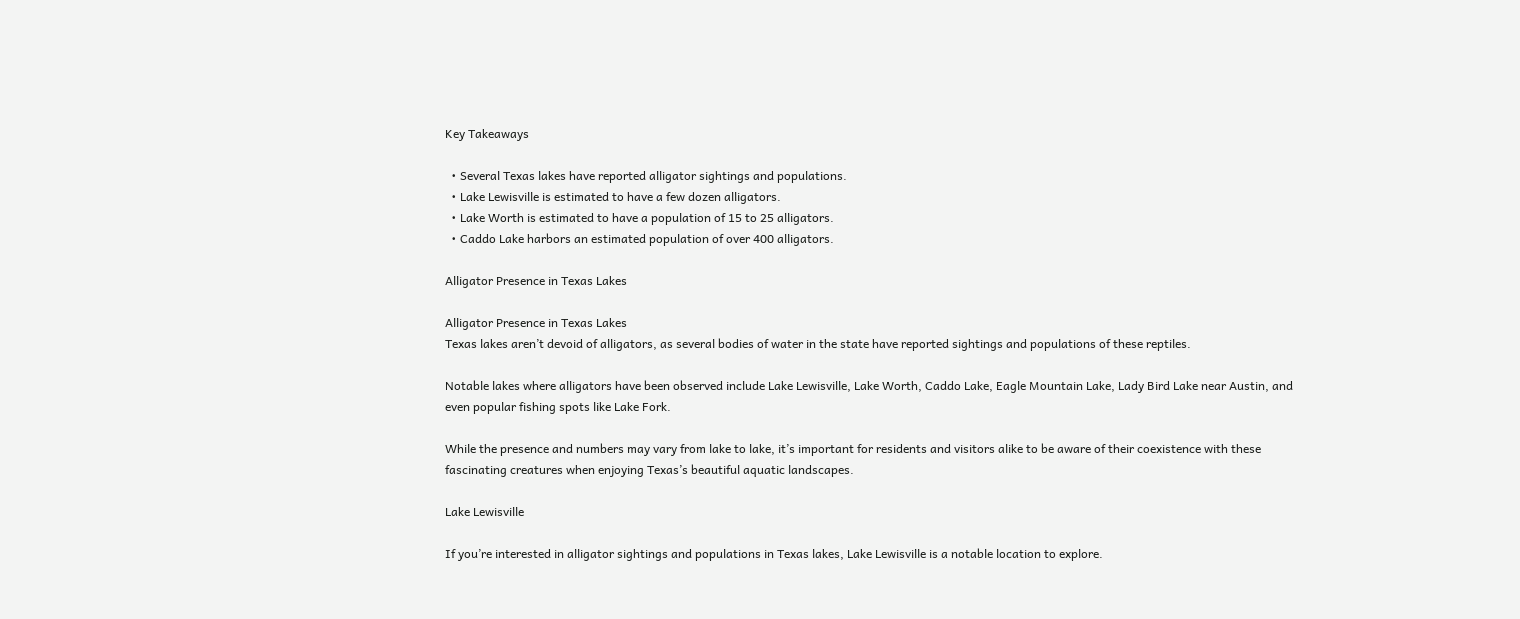Key Takeaways

  • Several Texas lakes have reported alligator sightings and populations.
  • Lake Lewisville is estimated to have a few dozen alligators.
  • Lake Worth is estimated to have a population of 15 to 25 alligators.
  • Caddo Lake harbors an estimated population of over 400 alligators.

Alligator Presence in Texas Lakes

Alligator Presence in Texas Lakes
Texas lakes aren’t devoid of alligators, as several bodies of water in the state have reported sightings and populations of these reptiles.

Notable lakes where alligators have been observed include Lake Lewisville, Lake Worth, Caddo Lake, Eagle Mountain Lake, Lady Bird Lake near Austin, and even popular fishing spots like Lake Fork.

While the presence and numbers may vary from lake to lake, it’s important for residents and visitors alike to be aware of their coexistence with these fascinating creatures when enjoying Texas’s beautiful aquatic landscapes.

Lake Lewisville

If you’re interested in alligator sightings and populations in Texas lakes, Lake Lewisville is a notable location to explore.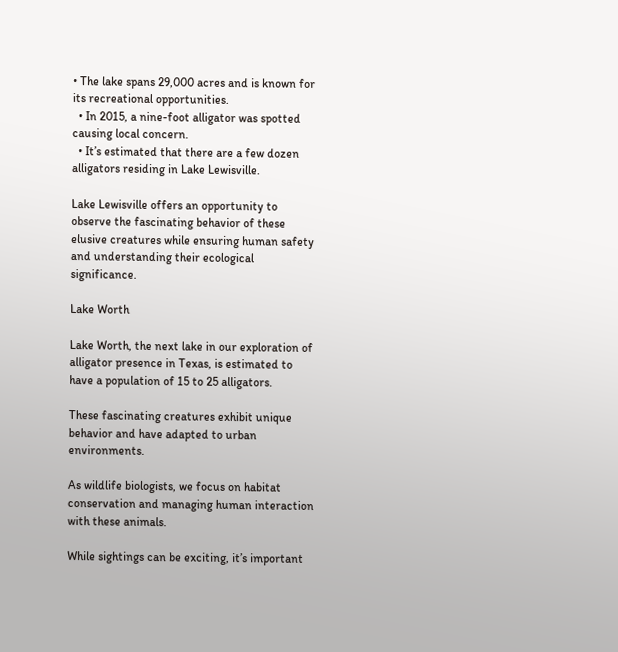• The lake spans 29,000 acres and is known for its recreational opportunities.
  • In 2015, a nine-foot alligator was spotted causing local concern.
  • It’s estimated that there are a few dozen alligators residing in Lake Lewisville.

Lake Lewisville offers an opportunity to observe the fascinating behavior of these elusive creatures while ensuring human safety and understanding their ecological significance.

Lake Worth

Lake Worth, the next lake in our exploration of alligator presence in Texas, is estimated to have a population of 15 to 25 alligators.

These fascinating creatures exhibit unique behavior and have adapted to urban environments.

As wildlife biologists, we focus on habitat conservation and managing human interaction with these animals.

While sightings can be exciting, it’s important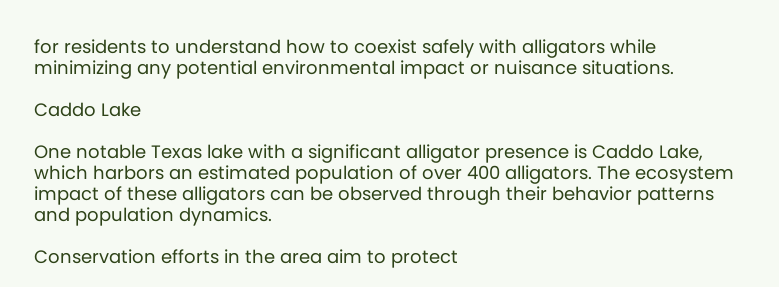for residents to understand how to coexist safely with alligators while minimizing any potential environmental impact or nuisance situations.

Caddo Lake

One notable Texas lake with a significant alligator presence is Caddo Lake, which harbors an estimated population of over 400 alligators. The ecosystem impact of these alligators can be observed through their behavior patterns and population dynamics.

Conservation efforts in the area aim to protect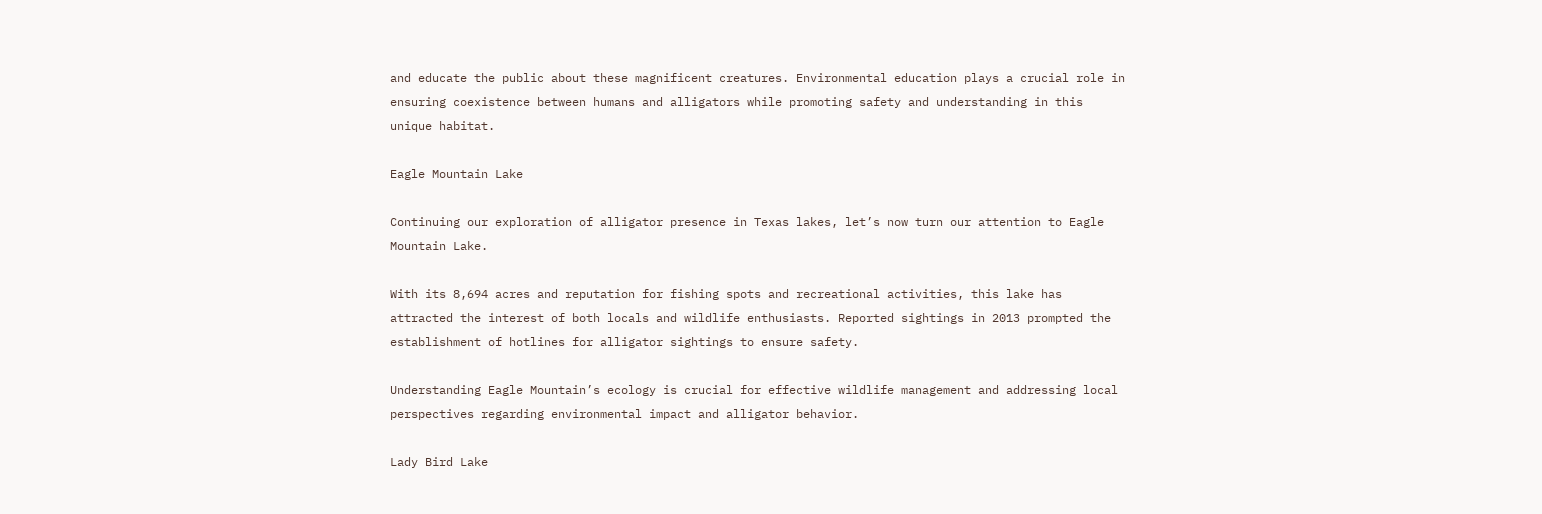and educate the public about these magnificent creatures. Environmental education plays a crucial role in ensuring coexistence between humans and alligators while promoting safety and understanding in this unique habitat.

Eagle Mountain Lake

Continuing our exploration of alligator presence in Texas lakes, let’s now turn our attention to Eagle Mountain Lake.

With its 8,694 acres and reputation for fishing spots and recreational activities, this lake has attracted the interest of both locals and wildlife enthusiasts. Reported sightings in 2013 prompted the establishment of hotlines for alligator sightings to ensure safety.

Understanding Eagle Mountain’s ecology is crucial for effective wildlife management and addressing local perspectives regarding environmental impact and alligator behavior.

Lady Bird Lake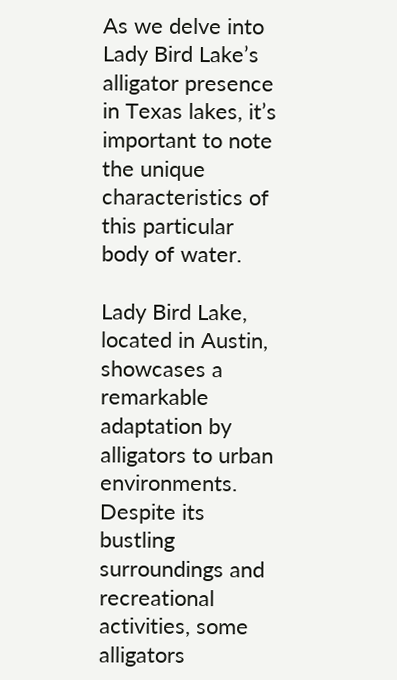As we delve into Lady Bird Lake’s alligator presence in Texas lakes, it’s important to note the unique characteristics of this particular body of water.

Lady Bird Lake, located in Austin, showcases a remarkable adaptation by alligators to urban environments. Despite its bustling surroundings and recreational activities, some alligators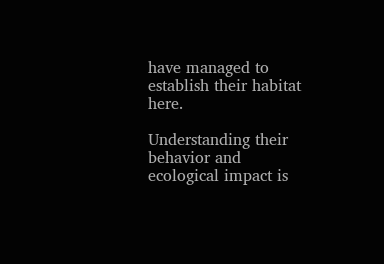have managed to establish their habitat here.

Understanding their behavior and ecological impact is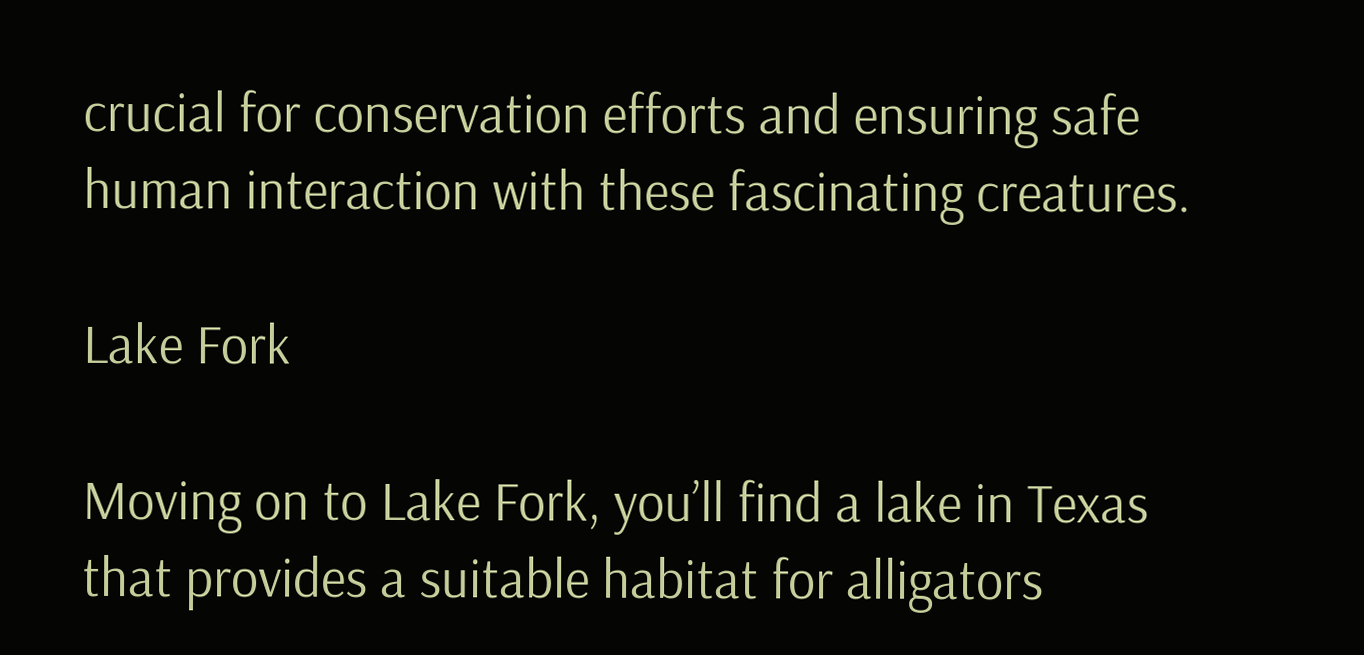crucial for conservation efforts and ensuring safe human interaction with these fascinating creatures.

Lake Fork

Moving on to Lake Fork, you’ll find a lake in Texas that provides a suitable habitat for alligators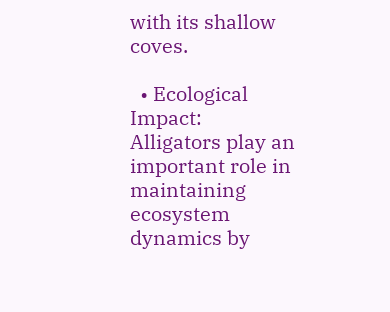with its shallow coves.

  • Ecological Impact: Alligators play an important role in maintaining ecosystem dynamics by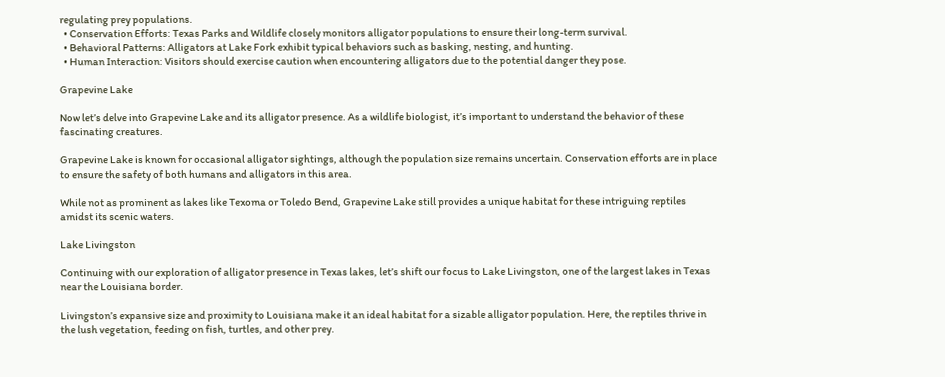regulating prey populations.
  • Conservation Efforts: Texas Parks and Wildlife closely monitors alligator populations to ensure their long-term survival.
  • Behavioral Patterns: Alligators at Lake Fork exhibit typical behaviors such as basking, nesting, and hunting.
  • Human Interaction: Visitors should exercise caution when encountering alligators due to the potential danger they pose.

Grapevine Lake

Now let’s delve into Grapevine Lake and its alligator presence. As a wildlife biologist, it’s important to understand the behavior of these fascinating creatures.

Grapevine Lake is known for occasional alligator sightings, although the population size remains uncertain. Conservation efforts are in place to ensure the safety of both humans and alligators in this area.

While not as prominent as lakes like Texoma or Toledo Bend, Grapevine Lake still provides a unique habitat for these intriguing reptiles amidst its scenic waters.

Lake Livingston

Continuing with our exploration of alligator presence in Texas lakes, let’s shift our focus to Lake Livingston, one of the largest lakes in Texas near the Louisiana border.

Livingston’s expansive size and proximity to Louisiana make it an ideal habitat for a sizable alligator population. Here, the reptiles thrive in the lush vegetation, feeding on fish, turtles, and other prey.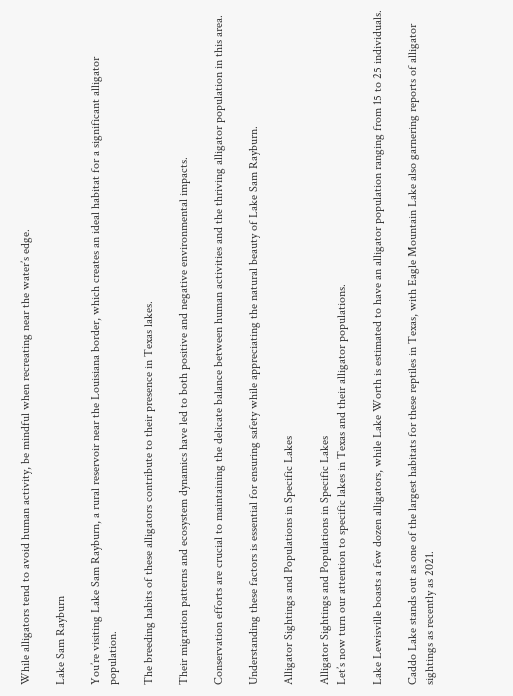While alligators tend to avoid human activity, be mindful when recreating near the water’s edge.

Lake Sam Rayburn

You’re visiting Lake Sam Rayburn, a rural reservoir near the Louisiana border, which creates an ideal habitat for a significant alligator population.

The breeding habits of these alligators contribute to their presence in Texas lakes.

Their migration patterns and ecosystem dynamics have led to both positive and negative environmental impacts.

Conservation efforts are crucial to maintaining the delicate balance between human activities and the thriving alligator population in this area.

Understanding these factors is essential for ensuring safety while appreciating the natural beauty of Lake Sam Rayburn.

Alligator Sightings and Populations in Specific Lakes

Alligator Sightings and Populations in Specific Lakes
Let’s now turn our attention to specific lakes in Texas and their alligator populations.

Lake Lewisville boasts a few dozen alligators, while Lake Worth is estimated to have an alligator population ranging from 15 to 25 individuals.

Caddo Lake stands out as one of the largest habitats for these reptiles in Texas, with Eagle Mountain Lake also garnering reports of alligator sightings as recently as 2021.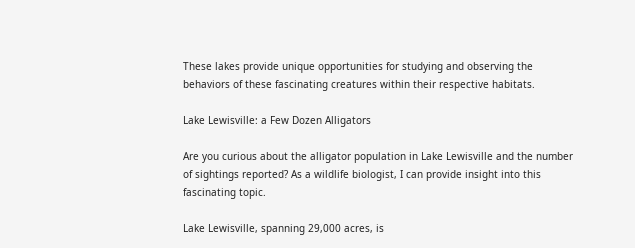These lakes provide unique opportunities for studying and observing the behaviors of these fascinating creatures within their respective habitats.

Lake Lewisville: a Few Dozen Alligators

Are you curious about the alligator population in Lake Lewisville and the number of sightings reported? As a wildlife biologist, I can provide insight into this fascinating topic.

Lake Lewisville, spanning 29,000 acres, is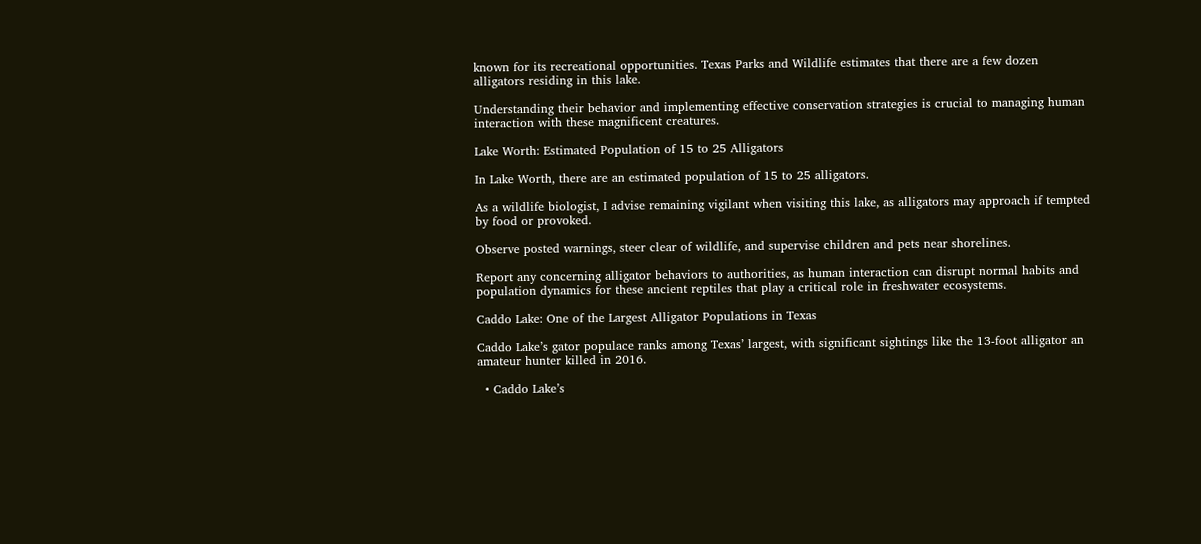known for its recreational opportunities. Texas Parks and Wildlife estimates that there are a few dozen alligators residing in this lake.

Understanding their behavior and implementing effective conservation strategies is crucial to managing human interaction with these magnificent creatures.

Lake Worth: Estimated Population of 15 to 25 Alligators

In Lake Worth, there are an estimated population of 15 to 25 alligators.

As a wildlife biologist, I advise remaining vigilant when visiting this lake, as alligators may approach if tempted by food or provoked.

Observe posted warnings, steer clear of wildlife, and supervise children and pets near shorelines.

Report any concerning alligator behaviors to authorities, as human interaction can disrupt normal habits and population dynamics for these ancient reptiles that play a critical role in freshwater ecosystems.

Caddo Lake: One of the Largest Alligator Populations in Texas

Caddo Lake’s gator populace ranks among Texas’ largest, with significant sightings like the 13-foot alligator an amateur hunter killed in 2016.

  • Caddo Lake’s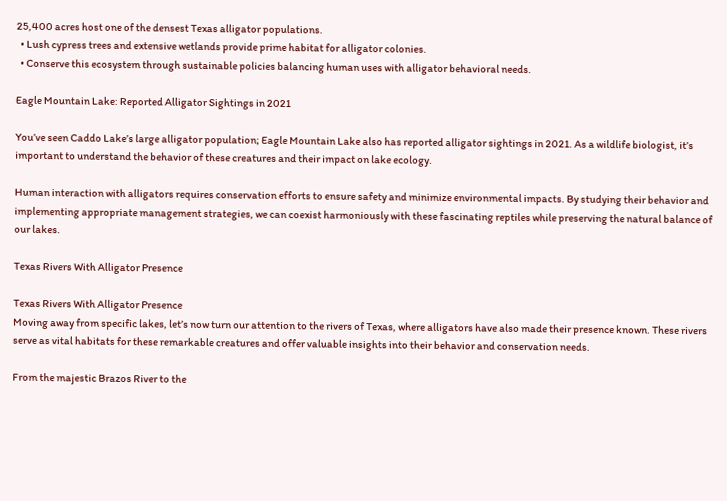25,400 acres host one of the densest Texas alligator populations.
  • Lush cypress trees and extensive wetlands provide prime habitat for alligator colonies.
  • Conserve this ecosystem through sustainable policies balancing human uses with alligator behavioral needs.

Eagle Mountain Lake: Reported Alligator Sightings in 2021

You’ve seen Caddo Lake’s large alligator population; Eagle Mountain Lake also has reported alligator sightings in 2021. As a wildlife biologist, it’s important to understand the behavior of these creatures and their impact on lake ecology.

Human interaction with alligators requires conservation efforts to ensure safety and minimize environmental impacts. By studying their behavior and implementing appropriate management strategies, we can coexist harmoniously with these fascinating reptiles while preserving the natural balance of our lakes.

Texas Rivers With Alligator Presence

Texas Rivers With Alligator Presence
Moving away from specific lakes, let’s now turn our attention to the rivers of Texas, where alligators have also made their presence known. These rivers serve as vital habitats for these remarkable creatures and offer valuable insights into their behavior and conservation needs.

From the majestic Brazos River to the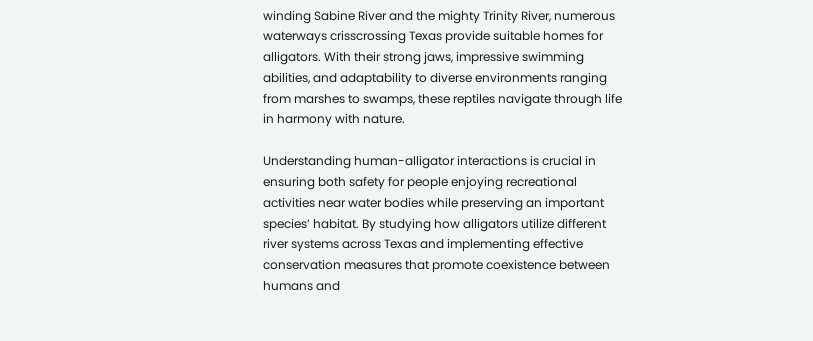winding Sabine River and the mighty Trinity River, numerous waterways crisscrossing Texas provide suitable homes for alligators. With their strong jaws, impressive swimming abilities, and adaptability to diverse environments ranging from marshes to swamps, these reptiles navigate through life in harmony with nature.

Understanding human-alligator interactions is crucial in ensuring both safety for people enjoying recreational activities near water bodies while preserving an important species’ habitat. By studying how alligators utilize different river systems across Texas and implementing effective conservation measures that promote coexistence between humans and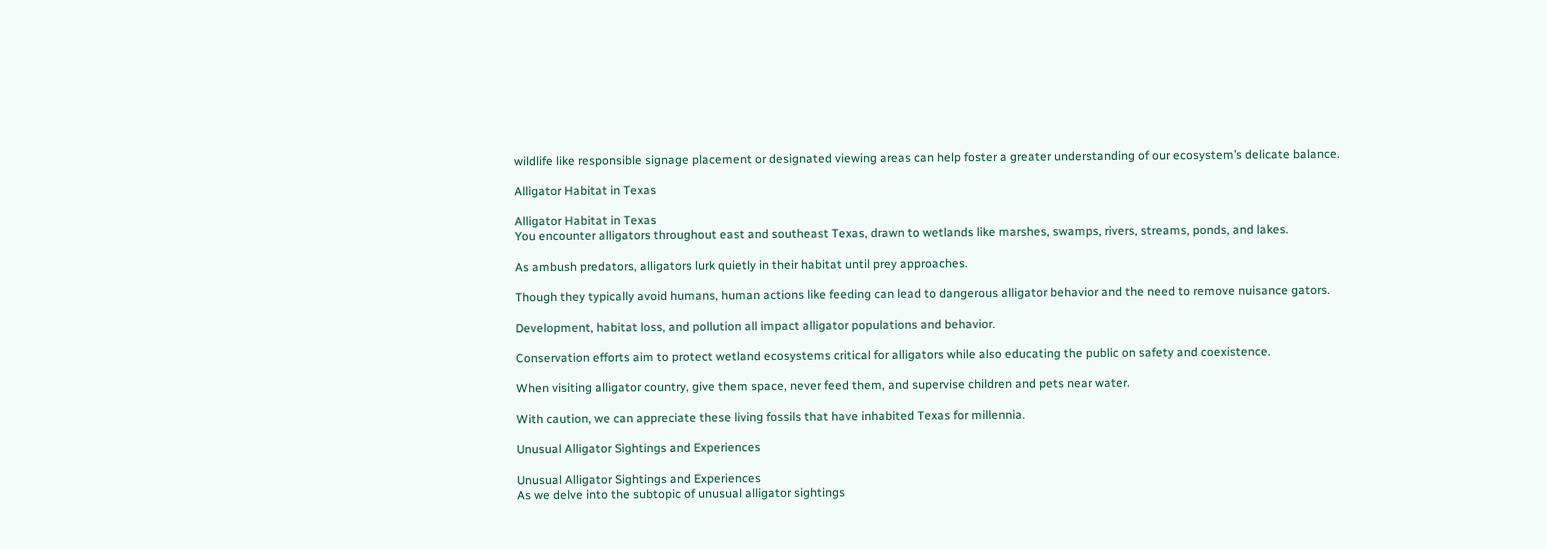wildlife like responsible signage placement or designated viewing areas can help foster a greater understanding of our ecosystem’s delicate balance.

Alligator Habitat in Texas

Alligator Habitat in Texas
You encounter alligators throughout east and southeast Texas, drawn to wetlands like marshes, swamps, rivers, streams, ponds, and lakes.

As ambush predators, alligators lurk quietly in their habitat until prey approaches.

Though they typically avoid humans, human actions like feeding can lead to dangerous alligator behavior and the need to remove nuisance gators.

Development, habitat loss, and pollution all impact alligator populations and behavior.

Conservation efforts aim to protect wetland ecosystems critical for alligators while also educating the public on safety and coexistence.

When visiting alligator country, give them space, never feed them, and supervise children and pets near water.

With caution, we can appreciate these living fossils that have inhabited Texas for millennia.

Unusual Alligator Sightings and Experiences

Unusual Alligator Sightings and Experiences
As we delve into the subtopic of unusual alligator sightings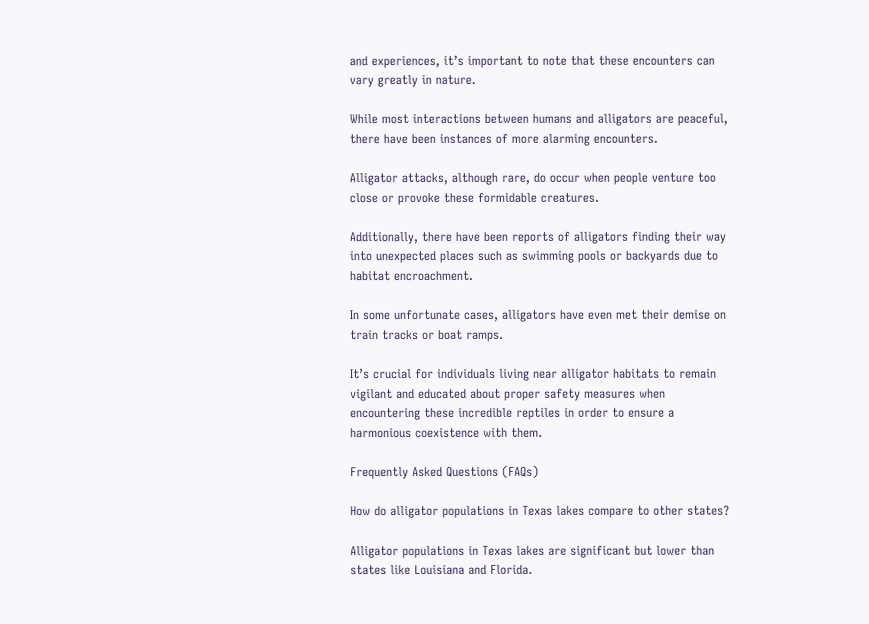and experiences, it’s important to note that these encounters can vary greatly in nature.

While most interactions between humans and alligators are peaceful, there have been instances of more alarming encounters.

Alligator attacks, although rare, do occur when people venture too close or provoke these formidable creatures.

Additionally, there have been reports of alligators finding their way into unexpected places such as swimming pools or backyards due to habitat encroachment.

In some unfortunate cases, alligators have even met their demise on train tracks or boat ramps.

It’s crucial for individuals living near alligator habitats to remain vigilant and educated about proper safety measures when encountering these incredible reptiles in order to ensure a harmonious coexistence with them.

Frequently Asked Questions (FAQs)

How do alligator populations in Texas lakes compare to other states?

Alligator populations in Texas lakes are significant but lower than states like Louisiana and Florida.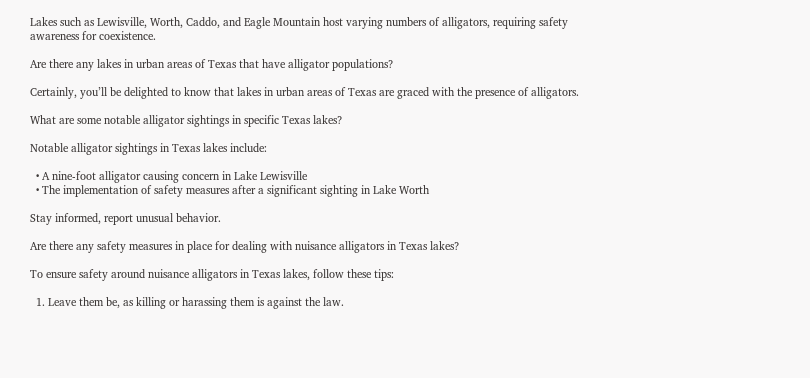Lakes such as Lewisville, Worth, Caddo, and Eagle Mountain host varying numbers of alligators, requiring safety awareness for coexistence.

Are there any lakes in urban areas of Texas that have alligator populations?

Certainly, you’ll be delighted to know that lakes in urban areas of Texas are graced with the presence of alligators.

What are some notable alligator sightings in specific Texas lakes?

Notable alligator sightings in Texas lakes include:

  • A nine-foot alligator causing concern in Lake Lewisville
  • The implementation of safety measures after a significant sighting in Lake Worth

Stay informed, report unusual behavior.

Are there any safety measures in place for dealing with nuisance alligators in Texas lakes?

To ensure safety around nuisance alligators in Texas lakes, follow these tips:

  1. Leave them be, as killing or harassing them is against the law.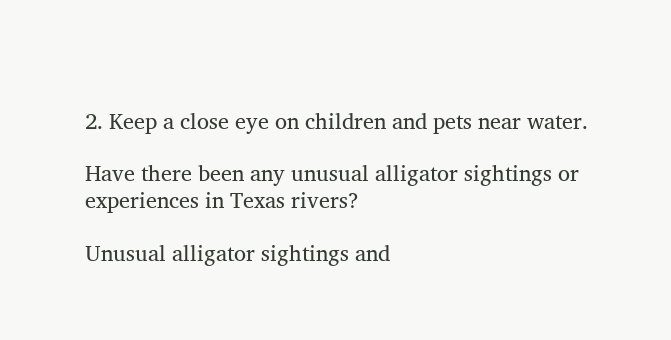2. Keep a close eye on children and pets near water.

Have there been any unusual alligator sightings or experiences in Texas rivers?

Unusual alligator sightings and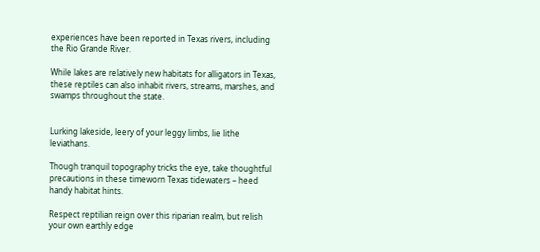experiences have been reported in Texas rivers, including the Rio Grande River.

While lakes are relatively new habitats for alligators in Texas, these reptiles can also inhabit rivers, streams, marshes, and swamps throughout the state.


Lurking lakeside, leery of your leggy limbs, lie lithe leviathans.

Though tranquil topography tricks the eye, take thoughtful precautions in these timeworn Texas tidewaters – heed handy habitat hints.

Respect reptilian reign over this riparian realm, but relish your own earthly edge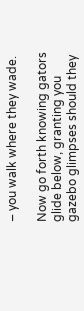– you walk where they wade.

Now go forth knowing gators glide below, granting you gazebo glimpses should they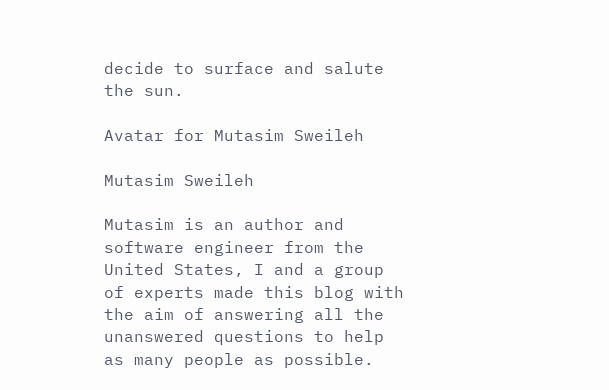decide to surface and salute the sun.

Avatar for Mutasim Sweileh

Mutasim Sweileh

Mutasim is an author and software engineer from the United States, I and a group of experts made this blog with the aim of answering all the unanswered questions to help as many people as possible.